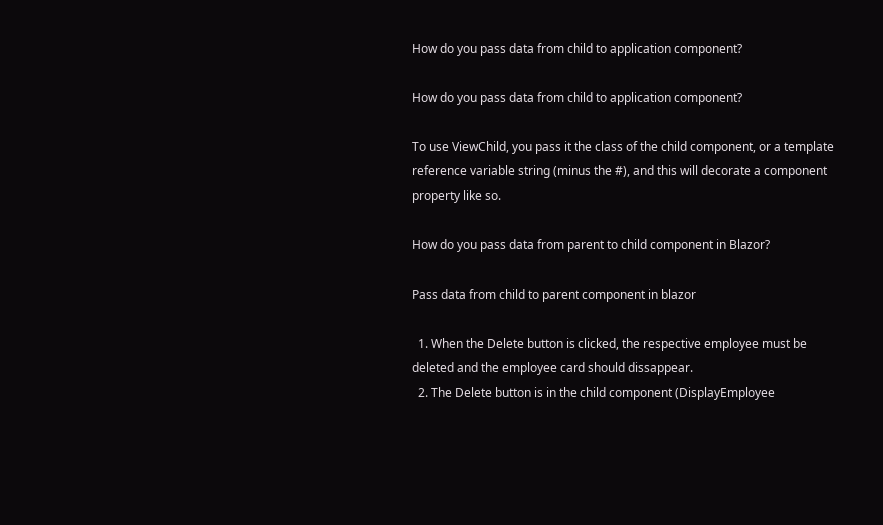How do you pass data from child to application component?

How do you pass data from child to application component?

To use ViewChild, you pass it the class of the child component, or a template reference variable string (minus the #), and this will decorate a component property like so.

How do you pass data from parent to child component in Blazor?

Pass data from child to parent component in blazor

  1. When the Delete button is clicked, the respective employee must be deleted and the employee card should dissappear.
  2. The Delete button is in the child component (DisplayEmployee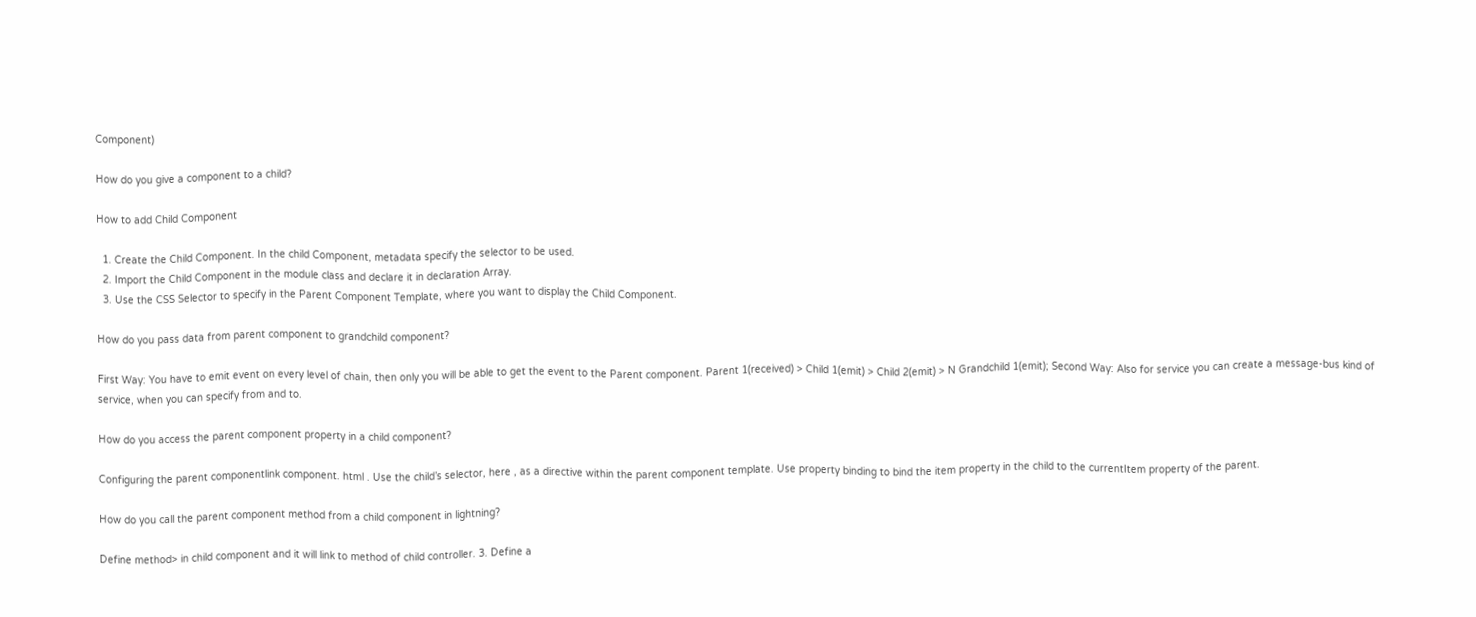Component)

How do you give a component to a child?

How to add Child Component

  1. Create the Child Component. In the child Component, metadata specify the selector to be used.
  2. Import the Child Component in the module class and declare it in declaration Array.
  3. Use the CSS Selector to specify in the Parent Component Template, where you want to display the Child Component.

How do you pass data from parent component to grandchild component?

First Way: You have to emit event on every level of chain, then only you will be able to get the event to the Parent component. Parent 1(received) > Child 1(emit) > Child 2(emit) > N Grandchild 1(emit); Second Way: Also for service you can create a message-bus kind of service, when you can specify from and to.

How do you access the parent component property in a child component?

Configuring the parent componentlink component. html . Use the child’s selector, here , as a directive within the parent component template. Use property binding to bind the item property in the child to the currentItem property of the parent.

How do you call the parent component method from a child component in lightning?

Define method> in child component and it will link to method of child controller. 3. Define a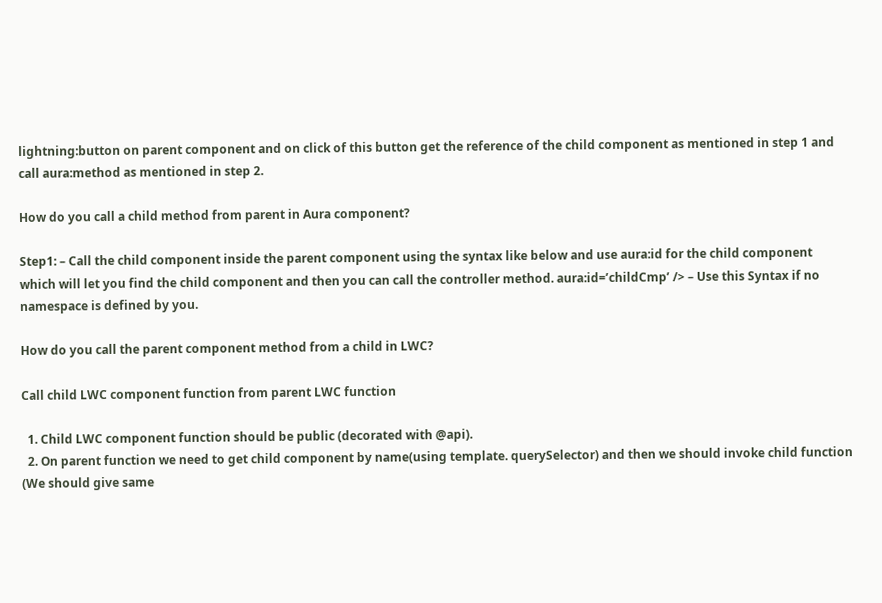lightning:button on parent component and on click of this button get the reference of the child component as mentioned in step 1 and call aura:method as mentioned in step 2.

How do you call a child method from parent in Aura component?

Step1: – Call the child component inside the parent component using the syntax like below and use aura:id for the child component which will let you find the child component and then you can call the controller method. aura:id=’childCmp’ /> – Use this Syntax if no namespace is defined by you.

How do you call the parent component method from a child in LWC?

Call child LWC component function from parent LWC function

  1. Child LWC component function should be public (decorated with @api).
  2. On parent function we need to get child component by name(using template. querySelector) and then we should invoke child function (We should give same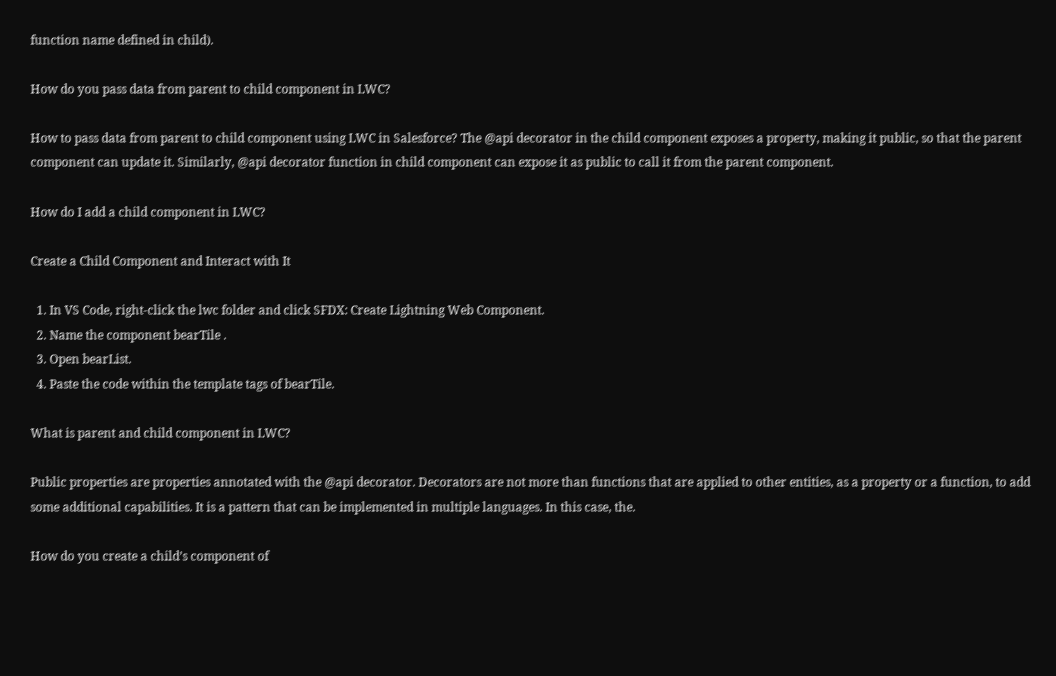function name defined in child).

How do you pass data from parent to child component in LWC?

How to pass data from parent to child component using LWC in Salesforce? The @api decorator in the child component exposes a property, making it public, so that the parent component can update it. Similarly, @api decorator function in child component can expose it as public to call it from the parent component.

How do I add a child component in LWC?

Create a Child Component and Interact with It

  1. In VS Code, right-click the lwc folder and click SFDX: Create Lightning Web Component.
  2. Name the component bearTile .
  3. Open bearList.
  4. Paste the code within the template tags of bearTile.

What is parent and child component in LWC?

Public properties are properties annotated with the @api decorator. Decorators are not more than functions that are applied to other entities, as a property or a function, to add some additional capabilities. It is a pattern that can be implemented in multiple languages. In this case, the.

How do you create a child’s component of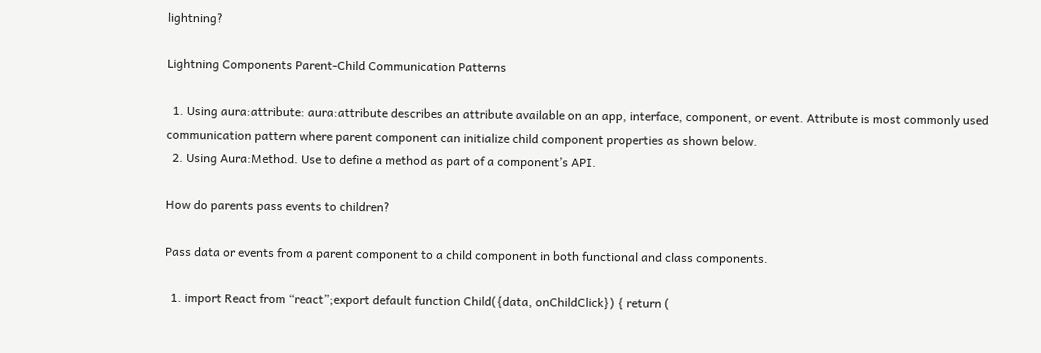lightning?

Lightning Components Parent-Child Communication Patterns

  1. Using aura:attribute: aura:attribute describes an attribute available on an app, interface, component, or event. Attribute is most commonly used communication pattern where parent component can initialize child component properties as shown below.
  2. Using Aura:Method. Use to define a method as part of a component’s API.

How do parents pass events to children?

Pass data or events from a parent component to a child component in both functional and class components.

  1. import React from “react”;export default function Child({data, onChildClick}) { return (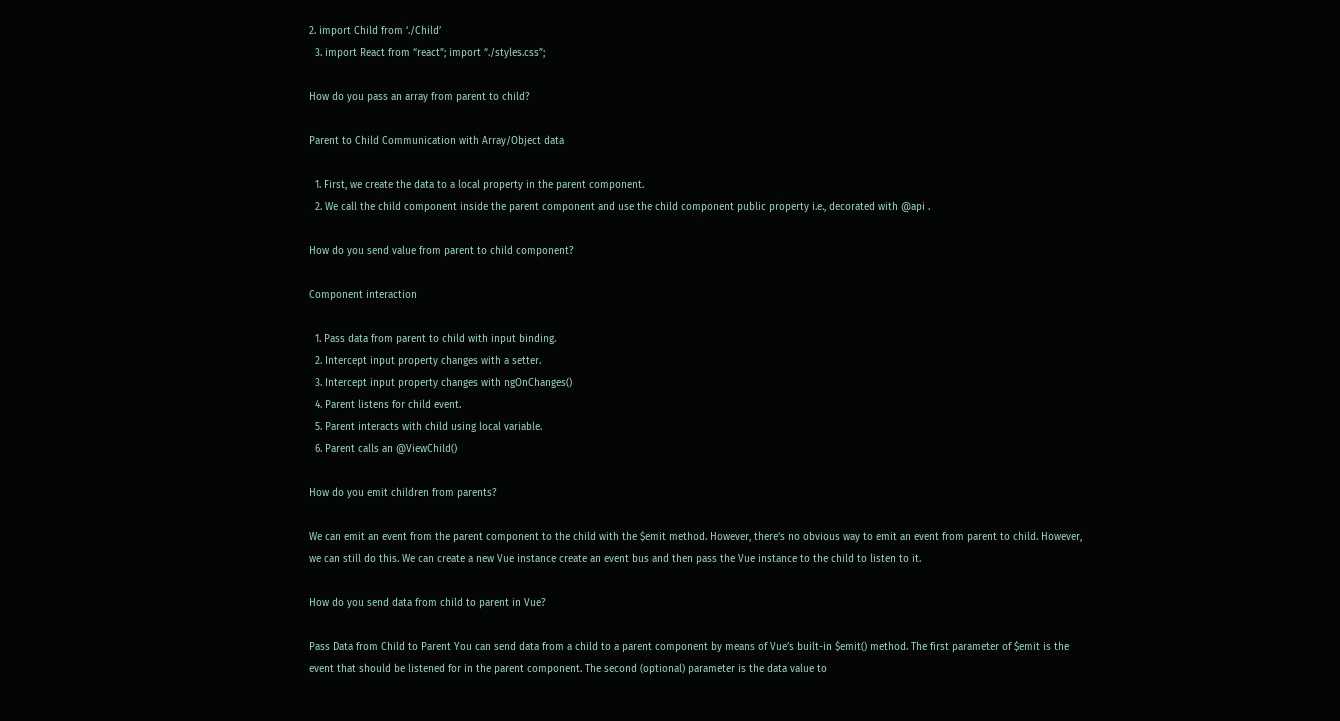2. import Child from ‘./Child’
  3. import React from “react”; import “./styles.css”;

How do you pass an array from parent to child?

Parent to Child Communication with Array/Object data

  1. First, we create the data to a local property in the parent component.
  2. We call the child component inside the parent component and use the child component public property i.e., decorated with @api .

How do you send value from parent to child component?

Component interaction

  1. Pass data from parent to child with input binding.
  2. Intercept input property changes with a setter.
  3. Intercept input property changes with ngOnChanges()
  4. Parent listens for child event.
  5. Parent interacts with child using local variable.
  6. Parent calls an @ViewChild()

How do you emit children from parents?

We can emit an event from the parent component to the child with the $emit method. However, there’s no obvious way to emit an event from parent to child. However, we can still do this. We can create a new Vue instance create an event bus and then pass the Vue instance to the child to listen to it.

How do you send data from child to parent in Vue?

Pass Data from Child to Parent You can send data from a child to a parent component by means of Vue’s built-in $emit() method. The first parameter of $emit is the event that should be listened for in the parent component. The second (optional) parameter is the data value to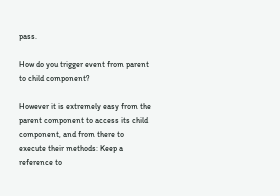pass.

How do you trigger event from parent to child component?

However it is extremely easy from the parent component to access its child component, and from there to execute their methods: Keep a reference to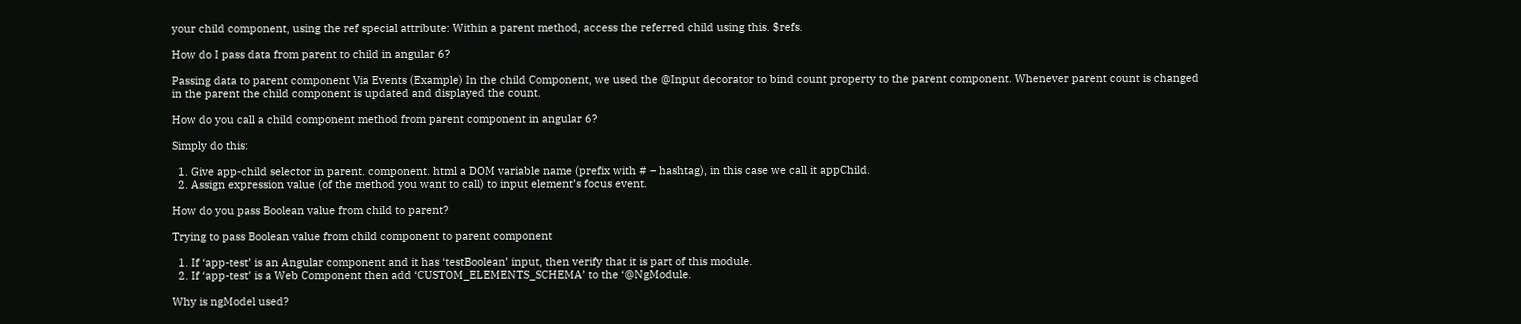your child component, using the ref special attribute: Within a parent method, access the referred child using this. $refs.

How do I pass data from parent to child in angular 6?

Passing data to parent component Via Events (Example) In the child Component, we used the @Input decorator to bind count property to the parent component. Whenever parent count is changed in the parent the child component is updated and displayed the count.

How do you call a child component method from parent component in angular 6?

Simply do this:

  1. Give app-child selector in parent. component. html a DOM variable name (prefix with # – hashtag), in this case we call it appChild.
  2. Assign expression value (of the method you want to call) to input element’s focus event.

How do you pass Boolean value from child to parent?

Trying to pass Boolean value from child component to parent component

  1. If ‘app-test’ is an Angular component and it has ‘testBoolean’ input, then verify that it is part of this module.
  2. If ‘app-test’ is a Web Component then add ‘CUSTOM_ELEMENTS_SCHEMA’ to the ‘@NgModule.

Why is ngModel used?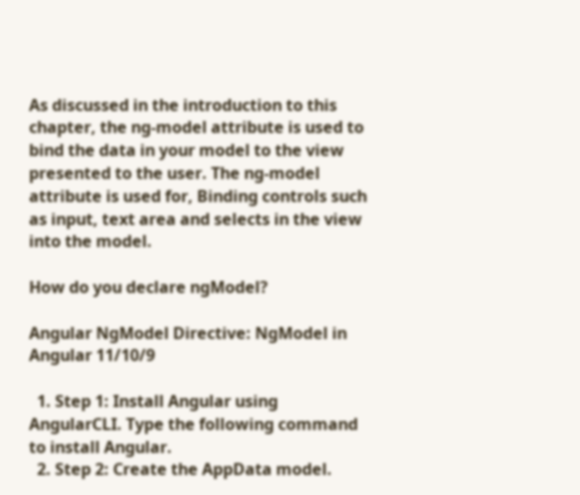As discussed in the introduction to this chapter, the ng-model attribute is used to bind the data in your model to the view presented to the user. The ng-model attribute is used for, Binding controls such as input, text area and selects in the view into the model.

How do you declare ngModel?

Angular NgModel Directive: NgModel in Angular 11/10/9

  1. Step 1: Install Angular using AngularCLI. Type the following command to install Angular.
  2. Step 2: Create the AppData model.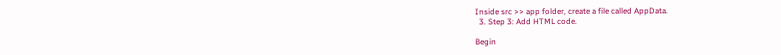Inside src >> app folder, create a file called AppData.
  3. Step 3: Add HTML code.

Begin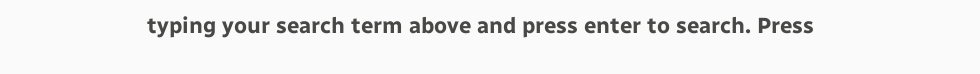typing your search term above and press enter to search. Press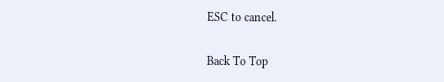ESC to cancel.

Back To Top